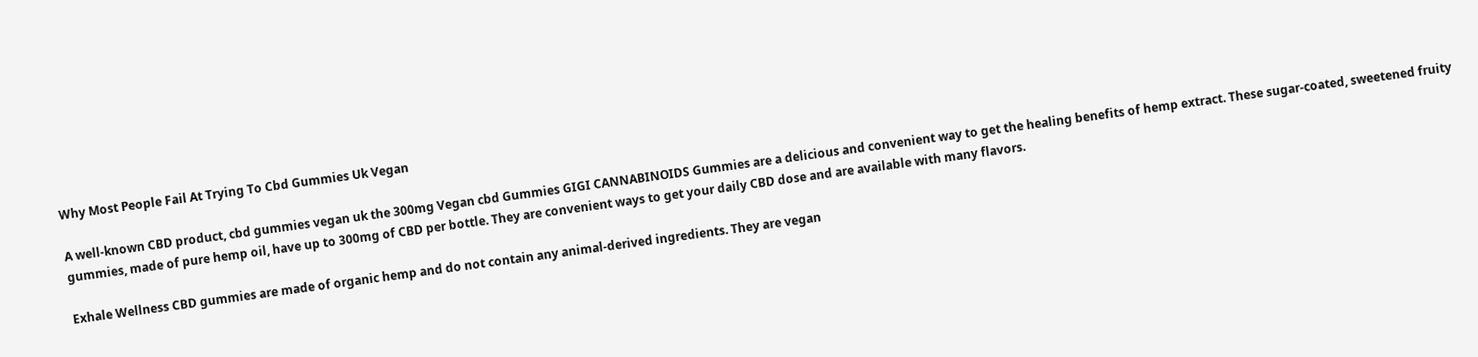Why Most People Fail At Trying To Cbd Gummies Uk Vegan

A well-known CBD product, cbd gummies vegan uk the 300mg Vegan cbd Gummies GIGI CANNABINOIDS Gummies are a delicious and convenient way to get the healing benefits of hemp extract. These sugar-coated, sweetened fruity gummies, made of pure hemp oil, have up to 300mg of CBD per bottle. They are convenient ways to get your daily CBD dose and are available with many flavors.

Exhale Wellness CBD gummies are made of organic hemp and do not contain any animal-derived ingredients. They are vegan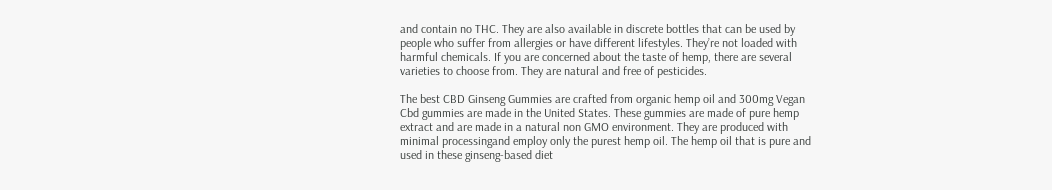and contain no THC. They are also available in discrete bottles that can be used by people who suffer from allergies or have different lifestyles. They’re not loaded with harmful chemicals. If you are concerned about the taste of hemp, there are several varieties to choose from. They are natural and free of pesticides.

The best CBD Ginseng Gummies are crafted from organic hemp oil and 300mg Vegan Cbd gummies are made in the United States. These gummies are made of pure hemp extract and are made in a natural non GMO environment. They are produced with minimal processingand employ only the purest hemp oil. The hemp oil that is pure and used in these ginseng-based diet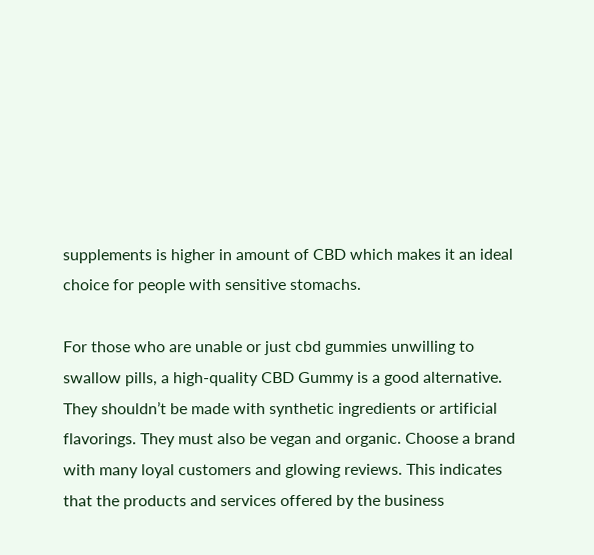supplements is higher in amount of CBD which makes it an ideal choice for people with sensitive stomachs.

For those who are unable or just cbd gummies unwilling to swallow pills, a high-quality CBD Gummy is a good alternative. They shouldn’t be made with synthetic ingredients or artificial flavorings. They must also be vegan and organic. Choose a brand with many loyal customers and glowing reviews. This indicates that the products and services offered by the business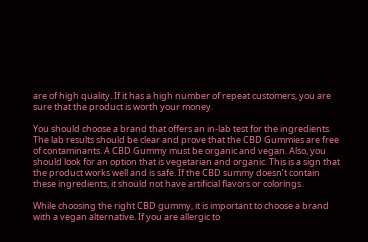are of high quality. If it has a high number of repeat customers, you are sure that the product is worth your money.

You should choose a brand that offers an in-lab test for the ingredients. The lab results should be clear and prove that the CBD Gummies are free of contaminants. A CBD Gummy must be organic and vegan. Also, you should look for an option that is vegetarian and organic. This is a sign that the product works well and is safe. If the CBD summy doesn’t contain these ingredients, it should not have artificial flavors or colorings.

While choosing the right CBD gummy, it is important to choose a brand with a vegan alternative. If you are allergic to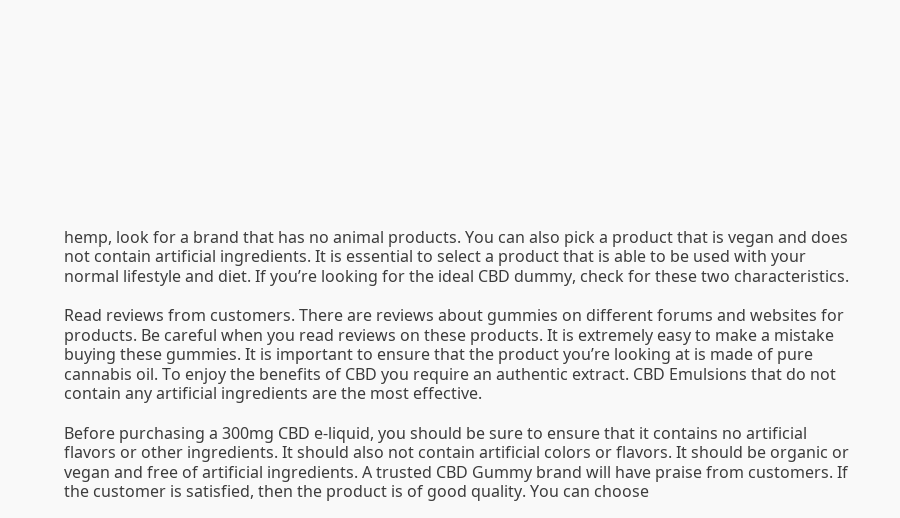hemp, look for a brand that has no animal products. You can also pick a product that is vegan and does not contain artificial ingredients. It is essential to select a product that is able to be used with your normal lifestyle and diet. If you’re looking for the ideal CBD dummy, check for these two characteristics.

Read reviews from customers. There are reviews about gummies on different forums and websites for products. Be careful when you read reviews on these products. It is extremely easy to make a mistake buying these gummies. It is important to ensure that the product you’re looking at is made of pure cannabis oil. To enjoy the benefits of CBD you require an authentic extract. CBD Emulsions that do not contain any artificial ingredients are the most effective.

Before purchasing a 300mg CBD e-liquid, you should be sure to ensure that it contains no artificial flavors or other ingredients. It should also not contain artificial colors or flavors. It should be organic or vegan and free of artificial ingredients. A trusted CBD Gummy brand will have praise from customers. If the customer is satisfied, then the product is of good quality. You can choose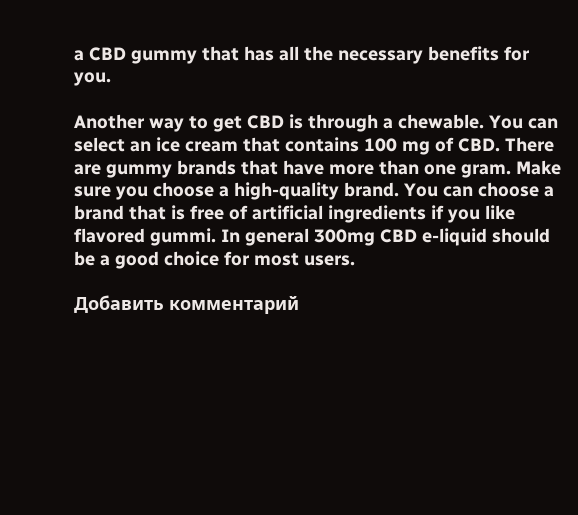a CBD gummy that has all the necessary benefits for you.

Another way to get CBD is through a chewable. You can select an ice cream that contains 100 mg of CBD. There are gummy brands that have more than one gram. Make sure you choose a high-quality brand. You can choose a brand that is free of artificial ingredients if you like flavored gummi. In general 300mg CBD e-liquid should be a good choice for most users.

Добавить комментарий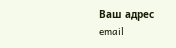Ваш адрес email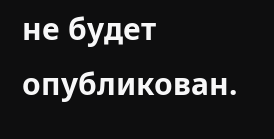не будет опубликован.